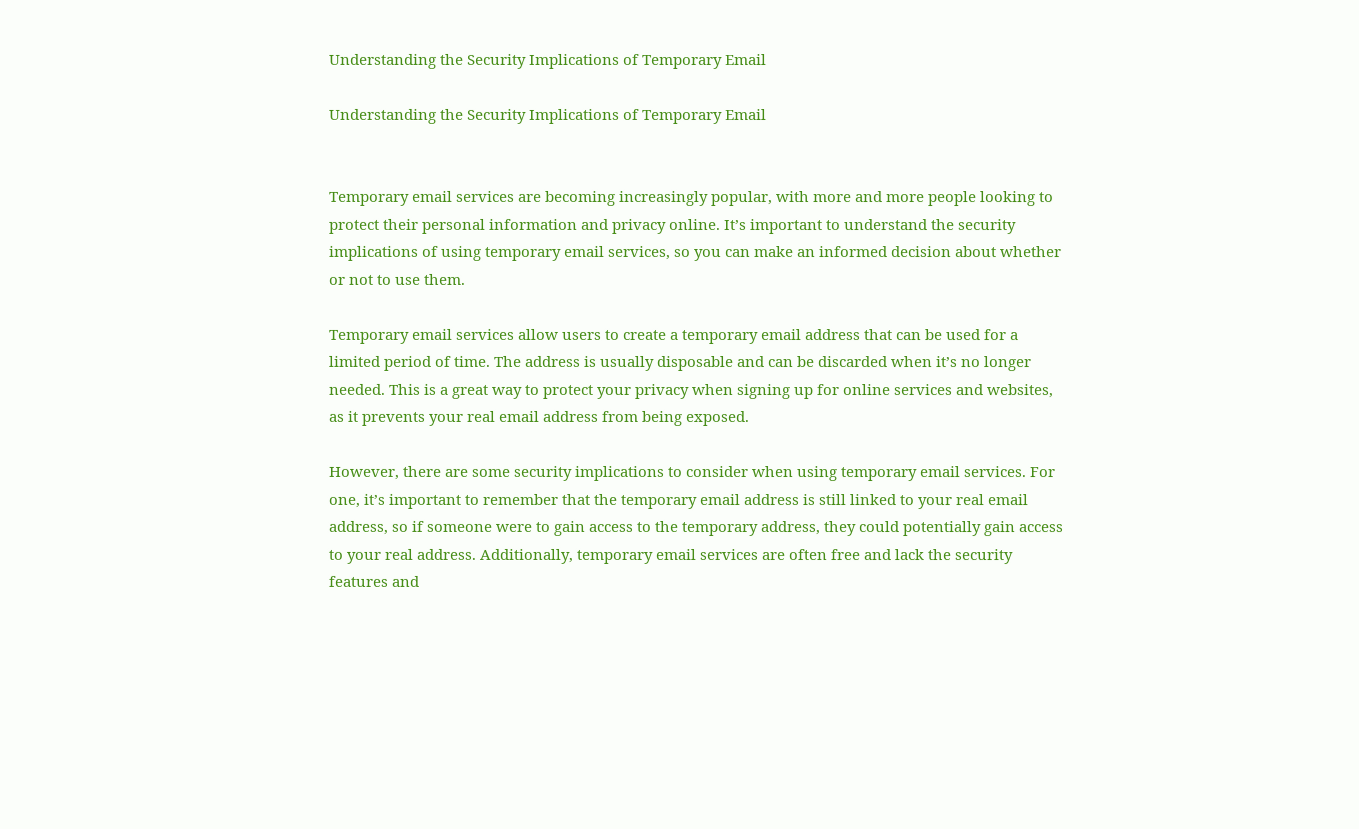Understanding the Security Implications of Temporary Email

Understanding the Security Implications of Temporary Email


Temporary email services are becoming increasingly popular, with more and more people looking to protect their personal information and privacy online. It’s important to understand the security implications of using temporary email services, so you can make an informed decision about whether or not to use them.

Temporary email services allow users to create a temporary email address that can be used for a limited period of time. The address is usually disposable and can be discarded when it’s no longer needed. This is a great way to protect your privacy when signing up for online services and websites, as it prevents your real email address from being exposed.

However, there are some security implications to consider when using temporary email services. For one, it’s important to remember that the temporary email address is still linked to your real email address, so if someone were to gain access to the temporary address, they could potentially gain access to your real address. Additionally, temporary email services are often free and lack the security features and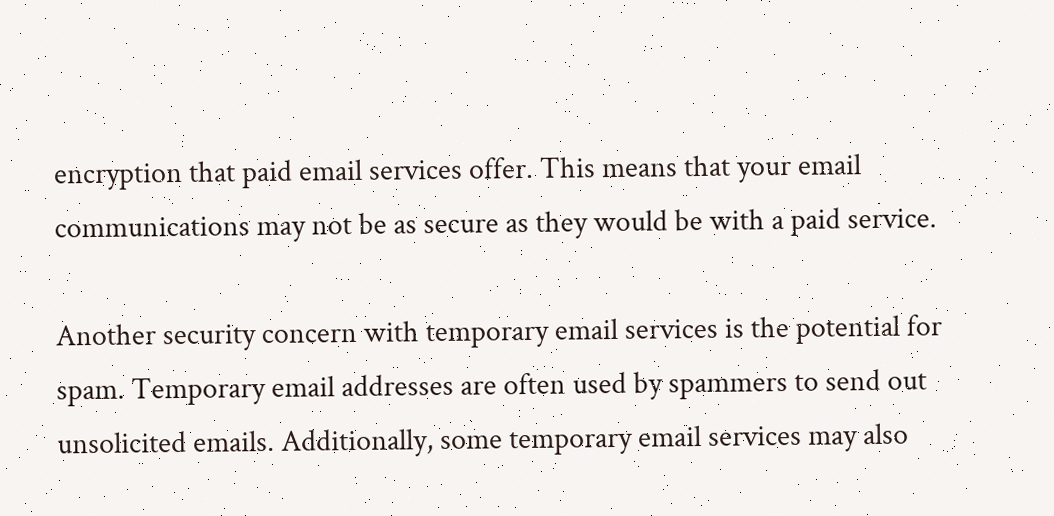encryption that paid email services offer. This means that your email communications may not be as secure as they would be with a paid service.

Another security concern with temporary email services is the potential for spam. Temporary email addresses are often used by spammers to send out unsolicited emails. Additionally, some temporary email services may also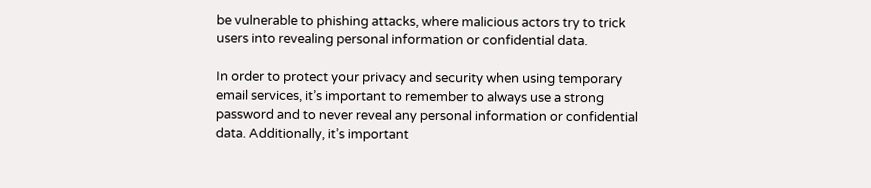be vulnerable to phishing attacks, where malicious actors try to trick users into revealing personal information or confidential data.

In order to protect your privacy and security when using temporary email services, it’s important to remember to always use a strong password and to never reveal any personal information or confidential data. Additionally, it’s important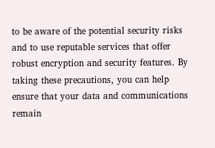to be aware of the potential security risks and to use reputable services that offer robust encryption and security features. By taking these precautions, you can help ensure that your data and communications remain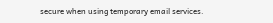secure when using temporary email services.